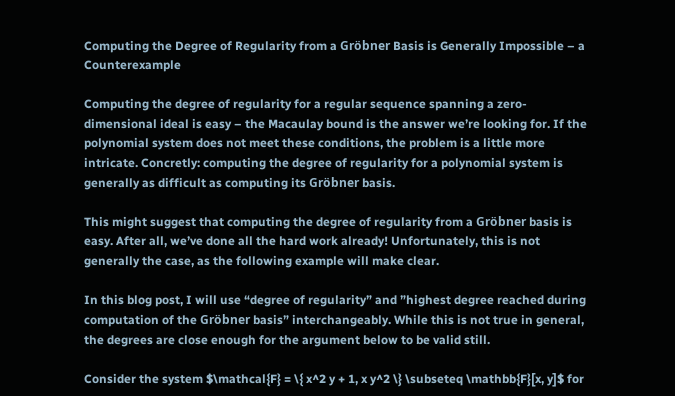Computing the Degree of Regularity from a Gröbner Basis is Generally Impossible – a Counterexample

Computing the degree of regularity for a regular sequence spanning a zero-dimensional ideal is easy – the Macaulay bound is the answer we’re looking for. If the polynomial system does not meet these conditions, the problem is a little more intricate. Concretly: computing the degree of regularity for a polynomial system is generally as difficult as computing its Gröbner basis.

This might suggest that computing the degree of regularity from a Gröbner basis is easy. After all, we’ve done all the hard work already! Unfortunately, this is not generally the case, as the following example will make clear.

In this blog post, I will use “degree of regularity” and ”highest degree reached during computation of the Gröbner basis” interchangeably. While this is not true in general, the degrees are close enough for the argument below to be valid still.

Consider the system $\mathcal{F} = \{ x^2 y + 1, x y^2 \} \subseteq \mathbb{F}[x, y]$ for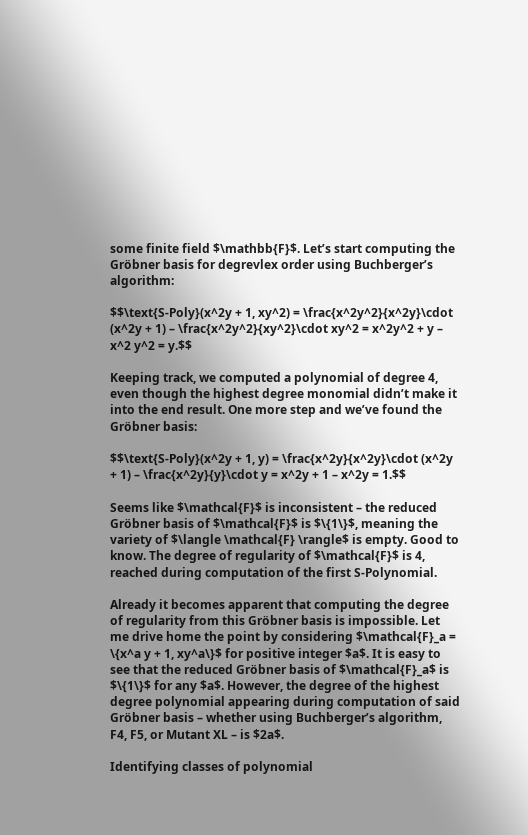some finite field $\mathbb{F}$. Let’s start computing the Gröbner basis for degrevlex order using Buchberger’s algorithm:

$$\text{S-Poly}(x^2y + 1, xy^2) = \frac{x^2y^2}{x^2y}\cdot (x^2y + 1) – \frac{x^2y^2}{xy^2}\cdot xy^2 = x^2y^2 + y – x^2 y^2 = y.$$

Keeping track, we computed a polynomial of degree 4, even though the highest degree monomial didn’t make it into the end result. One more step and we’ve found the Gröbner basis:

$$\text{S-Poly}(x^2y + 1, y) = \frac{x^2y}{x^2y}\cdot (x^2y + 1) – \frac{x^2y}{y}\cdot y = x^2y + 1 – x^2y = 1.$$

Seems like $\mathcal{F}$ is inconsistent – the reduced Gröbner basis of $\mathcal{F}$ is $\{1\}$, meaning the variety of $\langle \mathcal{F} \rangle$ is empty. Good to know. The degree of regularity of $\mathcal{F}$ is 4, reached during computation of the first S-Polynomial.

Already it becomes apparent that computing the degree of regularity from this Gröbner basis is impossible. Let me drive home the point by considering $\mathcal{F}_a = \{x^a y + 1, xy^a\}$ for positive integer $a$. It is easy to see that the reduced Gröbner basis of $\mathcal{F}_a$ is $\{1\}$ for any $a$. However, the degree of the highest degree polynomial appearing during computation of said Gröbner basis – whether using Buchberger’s algorithm, F4, F5, or Mutant XL – is $2a$.

Identifying classes of polynomial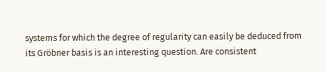systems for which the degree of regularity can easily be deduced from its Gröbner basis is an interesting question. Are consistent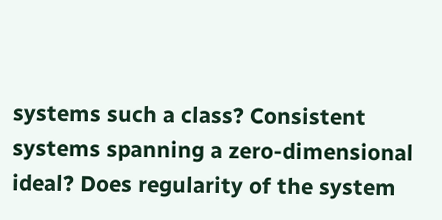systems such a class? Consistent systems spanning a zero-dimensional ideal? Does regularity of the system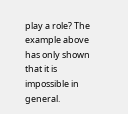play a role? The example above has only shown that it is impossible in general.